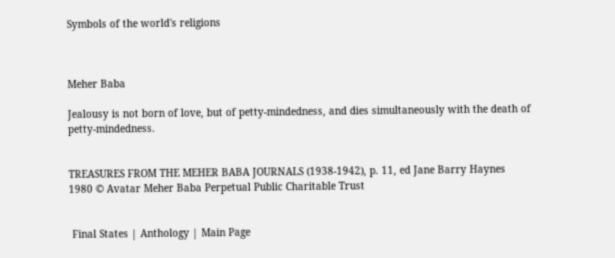Symbols of the world's religions



Meher Baba

Jealousy is not born of love, but of petty-mindedness, and dies simultaneously with the death of petty-mindedness.


TREASURES FROM THE MEHER BABA JOURNALS (1938-1942), p. 11, ed Jane Barry Haynes
1980 © Avatar Meher Baba Perpetual Public Charitable Trust


 Final States | Anthology | Main Page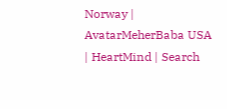Norway | AvatarMeherBaba USA | HeartMind | Search